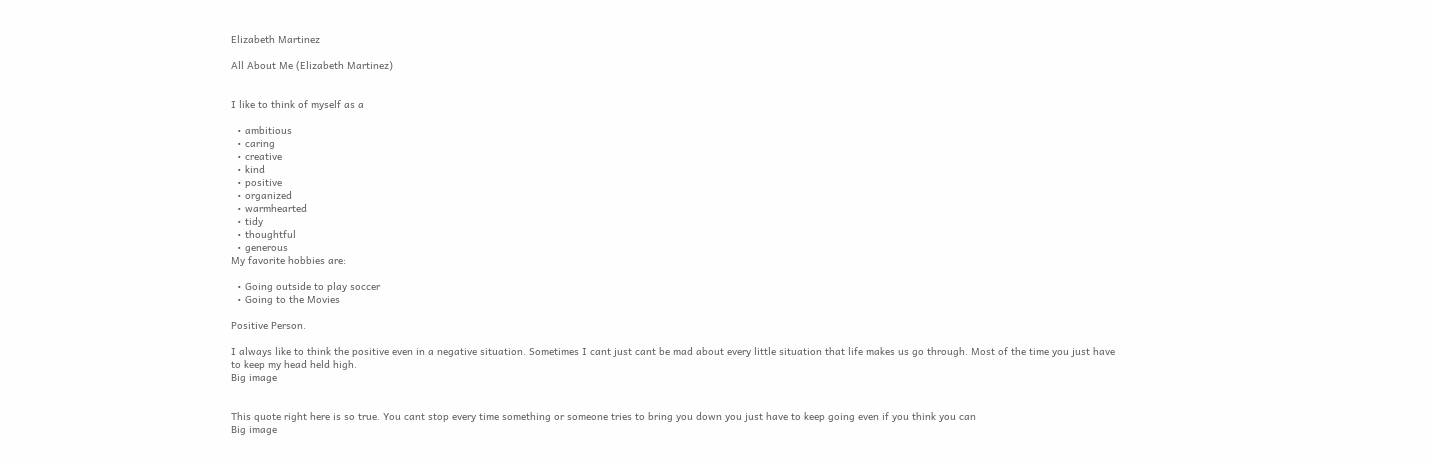Elizabeth Martinez

All About Me (Elizabeth Martinez)


I like to think of myself as a

  • ambitious
  • caring
  • creative
  • kind
  • positive
  • organized
  • warmhearted
  • tidy
  • thoughtful
  • generous
My favorite hobbies are:

  • Going outside to play soccer
  • Going to the Movies

Positive Person.

I always like to think the positive even in a negative situation. Sometimes I cant just cant be mad about every little situation that life makes us go through. Most of the time you just have to keep my head held high.
Big image


This quote right here is so true. You cant stop every time something or someone tries to bring you down you just have to keep going even if you think you can
Big image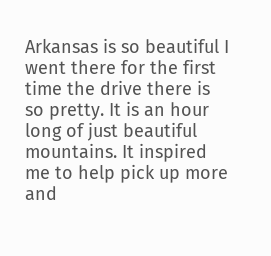Arkansas is so beautiful I went there for the first time the drive there is so pretty. It is an hour long of just beautiful mountains. It inspired me to help pick up more and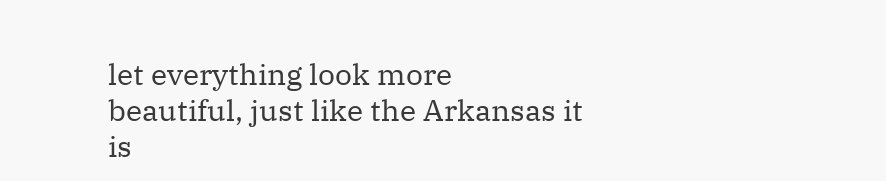let everything look more beautiful, just like the Arkansas it is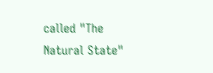called "The Natural State"